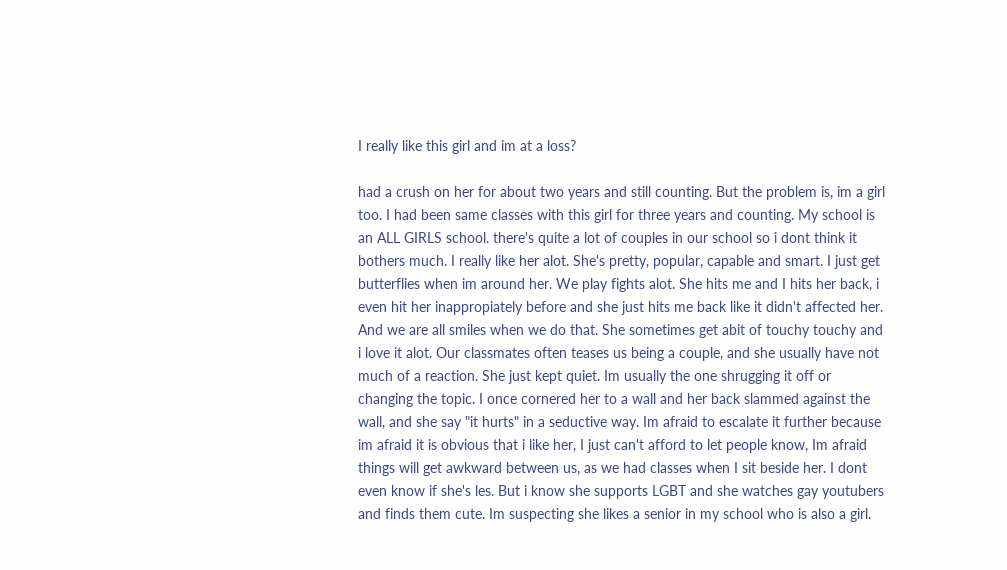I really like this girl and im at a loss?

had a crush on her for about two years and still counting. But the problem is, im a girl too. I had been same classes with this girl for three years and counting. My school is an ALL GIRLS school. there's quite a lot of couples in our school so i dont think it bothers much. I really like her alot. She's pretty, popular, capable and smart. I just get butterflies when im around her. We play fights alot. She hits me and I hits her back, i even hit her inappropiately before and she just hits me back like it didn't affected her. And we are all smiles when we do that. She sometimes get abit of touchy touchy and i love it alot. Our classmates often teases us being a couple, and she usually have not much of a reaction. She just kept quiet. Im usually the one shrugging it off or changing the topic. I once cornered her to a wall and her back slammed against the wall, and she say "it hurts" in a seductive way. Im afraid to escalate it further because im afraid it is obvious that i like her, I just can't afford to let people know, Im afraid things will get awkward between us, as we had classes when I sit beside her. I dont even know if she's les. But i know she supports LGBT and she watches gay youtubers and finds them cute. Im suspecting she likes a senior in my school who is also a girl.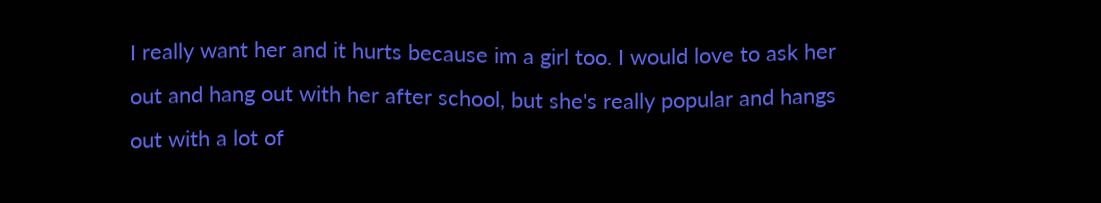I really want her and it hurts because im a girl too. I would love to ask her out and hang out with her after school, but she's really popular and hangs out with a lot of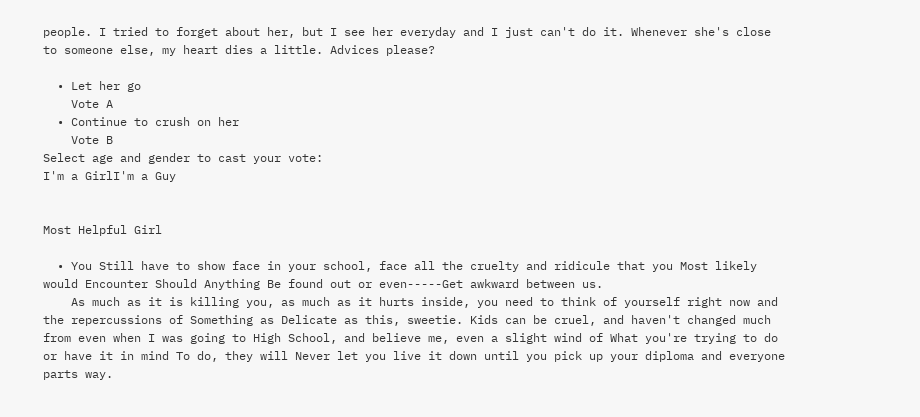people. I tried to forget about her, but I see her everyday and I just can't do it. Whenever she's close to someone else, my heart dies a little. Advices please?

  • Let her go
    Vote A
  • Continue to crush on her
    Vote B
Select age and gender to cast your vote:
I'm a GirlI'm a Guy


Most Helpful Girl

  • You Still have to show face in your school, face all the cruelty and ridicule that you Most likely would Encounter Should Anything Be found out or even-----Get awkward between us.
    As much as it is killing you, as much as it hurts inside, you need to think of yourself right now and the repercussions of Something as Delicate as this, sweetie. Kids can be cruel, and haven't changed much from even when I was going to High School, and believe me, even a slight wind of What you're trying to do or have it in mind To do, they will Never let you live it down until you pick up your diploma and everyone parts way.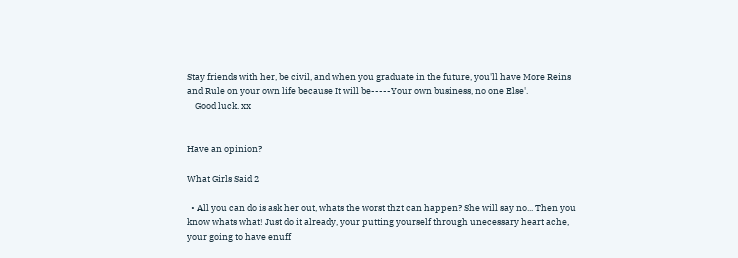Stay friends with her, be civil, and when you graduate in the future, you'll have More Reins and Rule on your own life because It will be-----Your own business, no one Else'.
    Good luck. xx


Have an opinion?

What Girls Said 2

  • All you can do is ask her out, whats the worst thzt can happen? She will say no... Then you know whats what! Just do it already, your putting yourself through unecessary heart ache, your going to have enuff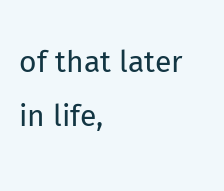of that later in life,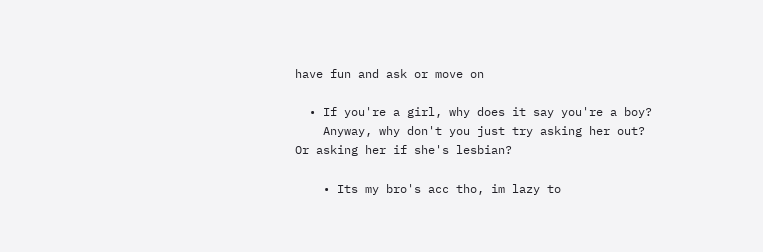have fun and ask or move on

  • If you're a girl, why does it say you're a boy?
    Anyway, why don't you just try asking her out? Or asking her if she's lesbian?

    • Its my bro's acc tho, im lazy to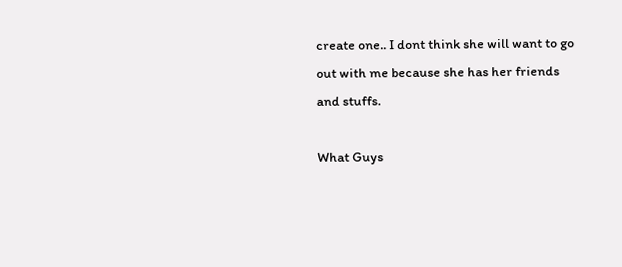create one.. I dont think she will want to go out with me because she has her friends and stuffs.

What Guys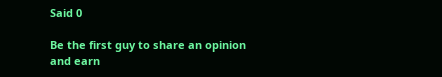Said 0

Be the first guy to share an opinion
and earn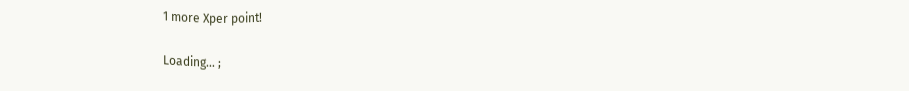1 more Xper point!

Loading... ;